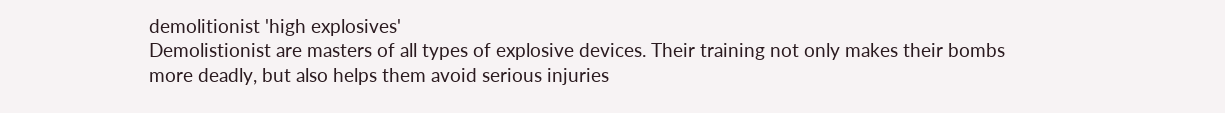demolitionist 'high explosives'
Demolistionist are masters of all types of explosive devices. Their training not only makes their bombs more deadly, but also helps them avoid serious injuries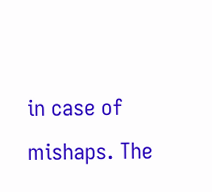in case of mishaps. The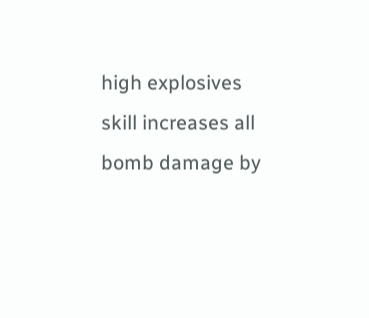high explosives skill increases all bomb damage by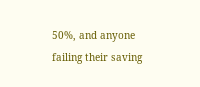50%, and anyone failing their saving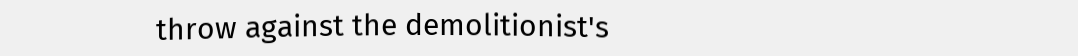throw against the demolitionist's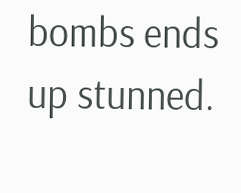bombs ends up stunned.